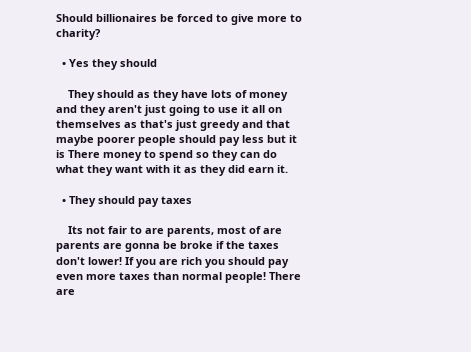Should billionaires be forced to give more to charity?

  • Yes they should

    They should as they have lots of money and they aren't just going to use it all on themselves as that's just greedy and that maybe poorer people should pay less but it is There money to spend so they can do what they want with it as they did earn it.

  • They should pay taxes

    Its not fair to are parents, most of are parents are gonna be broke if the taxes don't lower! If you are rich you should pay even more taxes than normal people! There are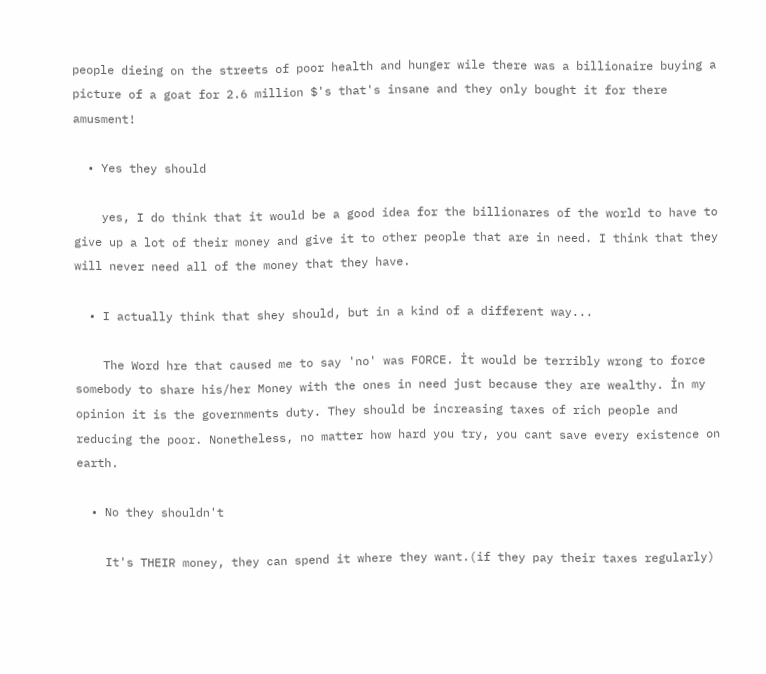people dieing on the streets of poor health and hunger wile there was a billionaire buying a picture of a goat for 2.6 million $'s that's insane and they only bought it for there amusment!

  • Yes they should

    yes, I do think that it would be a good idea for the billionares of the world to have to give up a lot of their money and give it to other people that are in need. I think that they will never need all of the money that they have.

  • I actually think that shey should, but in a kind of a different way...

    The Word hre that caused me to say 'no' was FORCE. İt would be terribly wrong to force somebody to share his/her Money with the ones in need just because they are wealthy. İn my opinion it is the governments duty. They should be increasing taxes of rich people and reducing the poor. Nonetheless, no matter how hard you try, you cant save every existence on earth.

  • No they shouldn't

    It's THEIR money, they can spend it where they want.(if they pay their taxes regularly)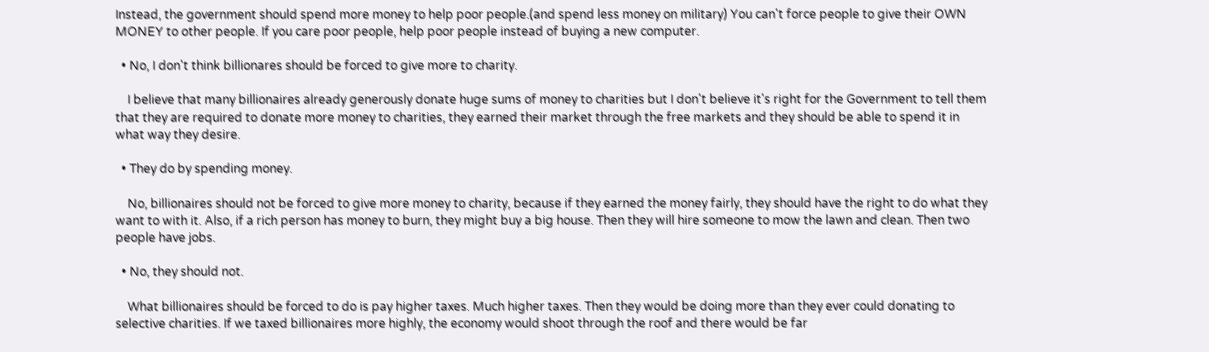Instead, the government should spend more money to help poor people.(and spend less money on military) You can't force people to give their OWN MONEY to other people. If you care poor people, help poor people instead of buying a new computer.

  • No, I don't think billionares should be forced to give more to charity.

    I believe that many billionaires already generously donate huge sums of money to charities but I don't believe it's right for the Government to tell them that they are required to donate more money to charities, they earned their market through the free markets and they should be able to spend it in what way they desire.

  • They do by spending money.

    No, billionaires should not be forced to give more money to charity, because if they earned the money fairly, they should have the right to do what they want to with it. Also, if a rich person has money to burn, they might buy a big house. Then they will hire someone to mow the lawn and clean. Then two people have jobs.

  • No, they should not.

    What billionaires should be forced to do is pay higher taxes. Much higher taxes. Then they would be doing more than they ever could donating to selective charities. If we taxed billionaires more highly, the economy would shoot through the roof and there would be far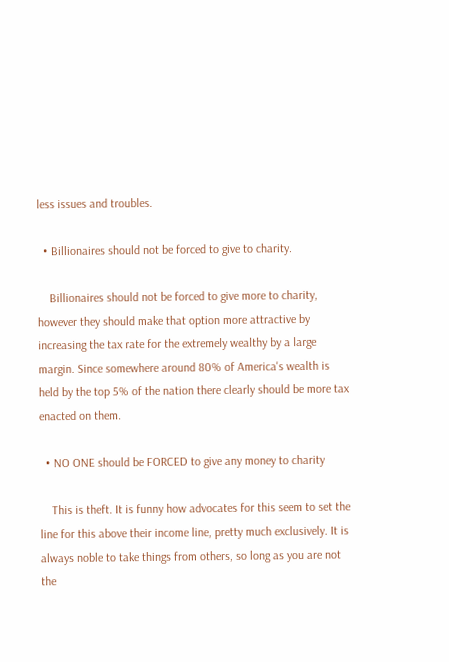less issues and troubles.

  • Billionaires should not be forced to give to charity.

    Billionaires should not be forced to give more to charity, however they should make that option more attractive by increasing the tax rate for the extremely wealthy by a large margin. Since somewhere around 80% of America's wealth is held by the top 5% of the nation there clearly should be more tax enacted on them.

  • NO ONE should be FORCED to give any money to charity

    This is theft. It is funny how advocates for this seem to set the line for this above their income line, pretty much exclusively. It is always noble to take things from others, so long as you are not the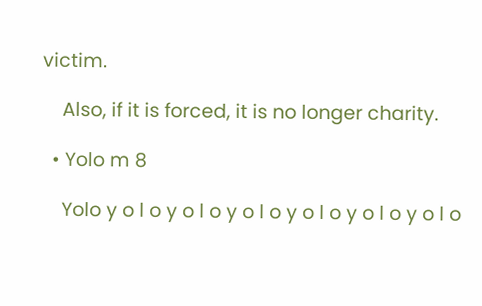victim.

    Also, if it is forced, it is no longer charity.

  • Yolo m 8

    Yolo y o l o y o l o y o l o y o l o y o l o y o l o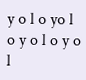y o l o yo l o y o l o y o l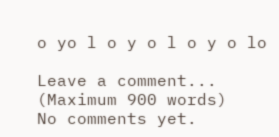o yo l o y o l o y o lo

Leave a comment...
(Maximum 900 words)
No comments yet.